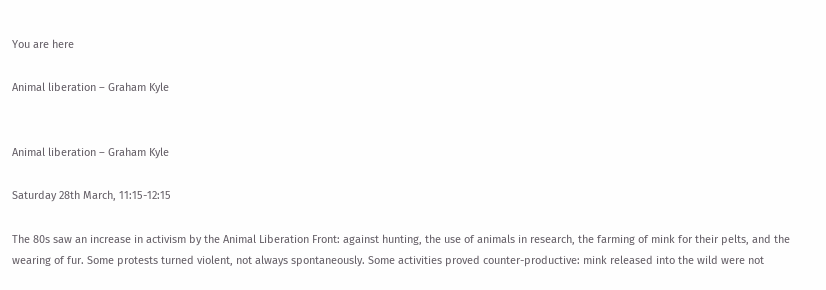You are here

Animal liberation – Graham Kyle


Animal liberation – Graham Kyle

Saturday 28th March, 11:15-12:15

The 80s saw an increase in activism by the Animal Liberation Front: against hunting, the use of animals in research, the farming of mink for their pelts, and the wearing of fur. Some protests turned violent, not always spontaneously. Some activities proved counter-productive: mink released into the wild were not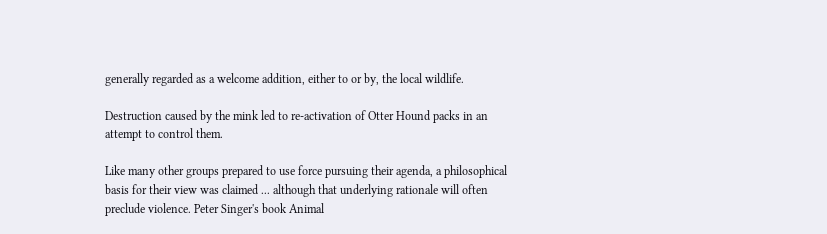generally regarded as a welcome addition, either to or by, the local wildlife.

Destruction caused by the mink led to re-activation of Otter Hound packs in an attempt to control them.

Like many other groups prepared to use force pursuing their agenda, a philosophical basis for their view was claimed ... although that underlying rationale will often preclude violence. Peter Singer's book Animal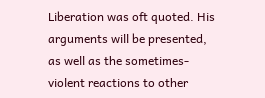Liberation was oft quoted. His arguments will be presented, as well as the sometimes-violent reactions to other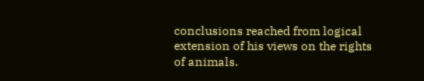conclusions reached from logical extension of his views on the rights of animals.